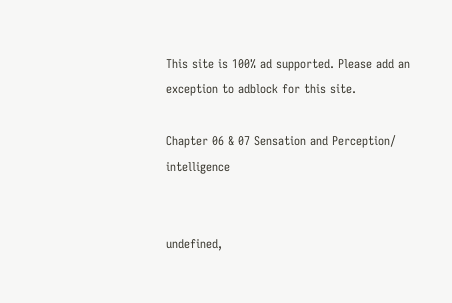This site is 100% ad supported. Please add an exception to adblock for this site.

Chapter 06 & 07 Sensation and Perception/ intelligence


undefined,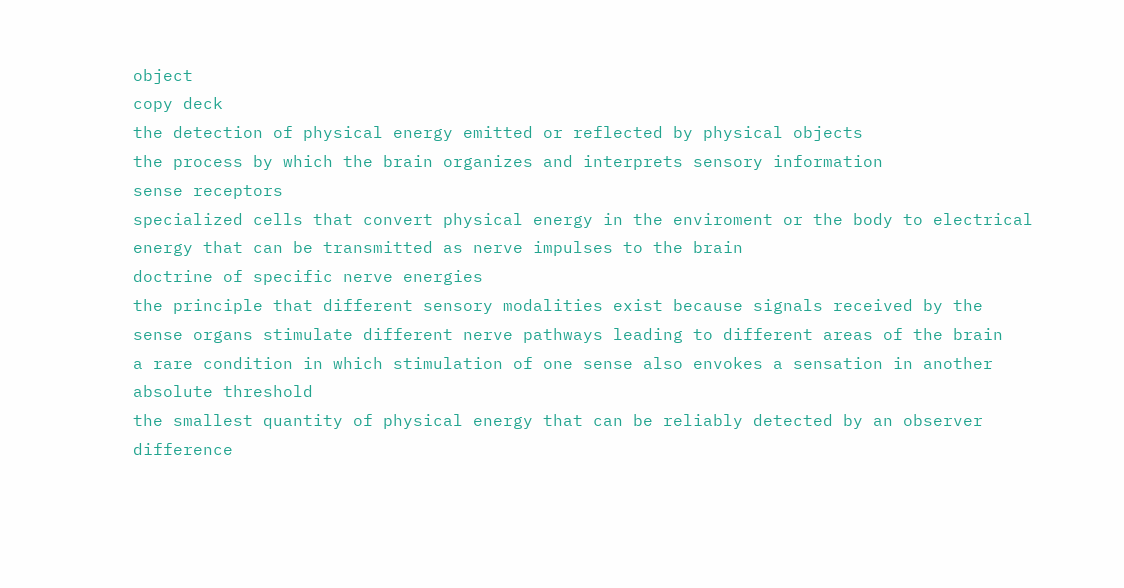object
copy deck
the detection of physical energy emitted or reflected by physical objects
the process by which the brain organizes and interprets sensory information
sense receptors
specialized cells that convert physical energy in the enviroment or the body to electrical energy that can be transmitted as nerve impulses to the brain
doctrine of specific nerve energies
the principle that different sensory modalities exist because signals received by the sense organs stimulate different nerve pathways leading to different areas of the brain
a rare condition in which stimulation of one sense also envokes a sensation in another
absolute threshold
the smallest quantity of physical energy that can be reliably detected by an observer
difference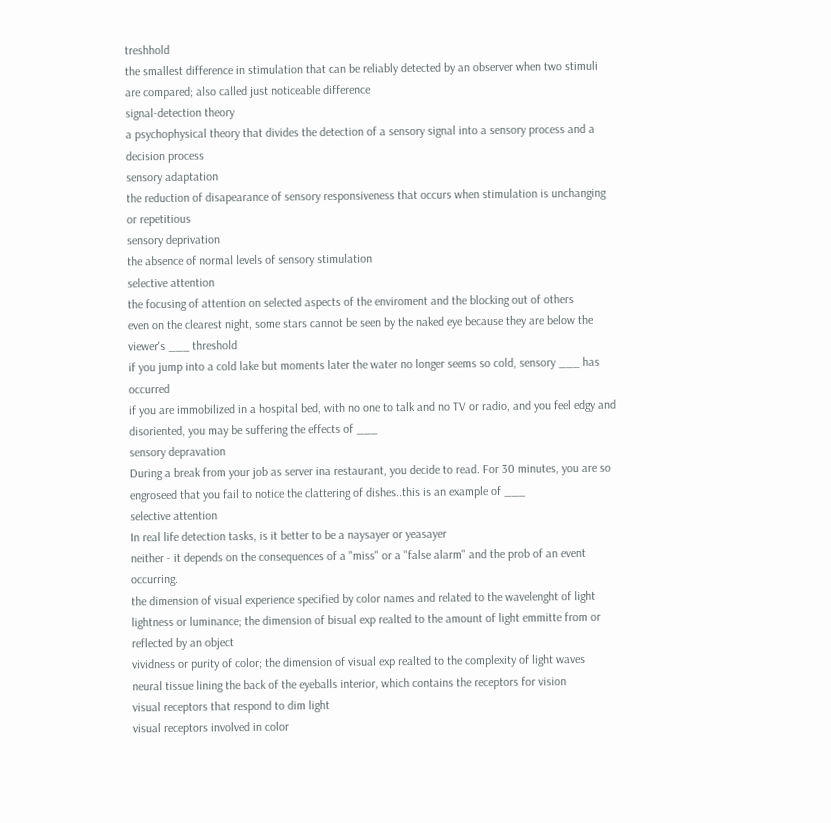treshhold
the smallest difference in stimulation that can be reliably detected by an observer when two stimuli are compared; also called just noticeable difference
signal-detection theory
a psychophysical theory that divides the detection of a sensory signal into a sensory process and a decision process
sensory adaptation
the reduction of disapearance of sensory responsiveness that occurs when stimulation is unchanging or repetitious
sensory deprivation
the absence of normal levels of sensory stimulation
selective attention
the focusing of attention on selected aspects of the enviroment and the blocking out of others
even on the clearest night, some stars cannot be seen by the naked eye because they are below the viewer's ___ threshold
if you jump into a cold lake but moments later the water no longer seems so cold, sensory ___ has occurred
if you are immobilized in a hospital bed, with no one to talk and no TV or radio, and you feel edgy and disoriented, you may be suffering the effects of ___
sensory depravation
During a break from your job as server ina restaurant, you decide to read. For 30 minutes, you are so engroseed that you fail to notice the clattering of dishes..this is an example of ___
selective attention
In real life detection tasks, is it better to be a naysayer or yeasayer
neither - it depends on the consequences of a "miss" or a "false alarm" and the prob of an event occurring.
the dimension of visual experience specified by color names and related to the wavelenght of light
lightness or luminance; the dimension of bisual exp realted to the amount of light emmitte from or reflected by an object
vividness or purity of color; the dimension of visual exp realted to the complexity of light waves
neural tissue lining the back of the eyeballs interior, which contains the receptors for vision
visual receptors that respond to dim light
visual receptors involved in color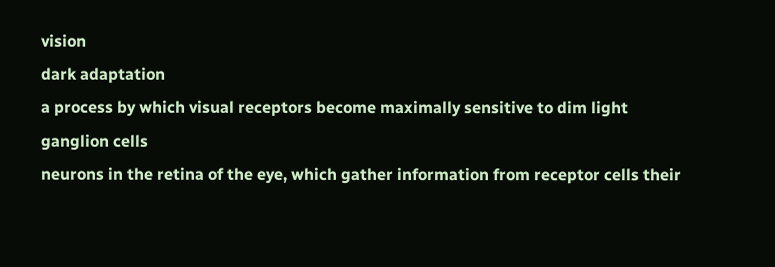vision
dark adaptation
a process by which visual receptors become maximally sensitive to dim light
ganglion cells
neurons in the retina of the eye, which gather information from receptor cells their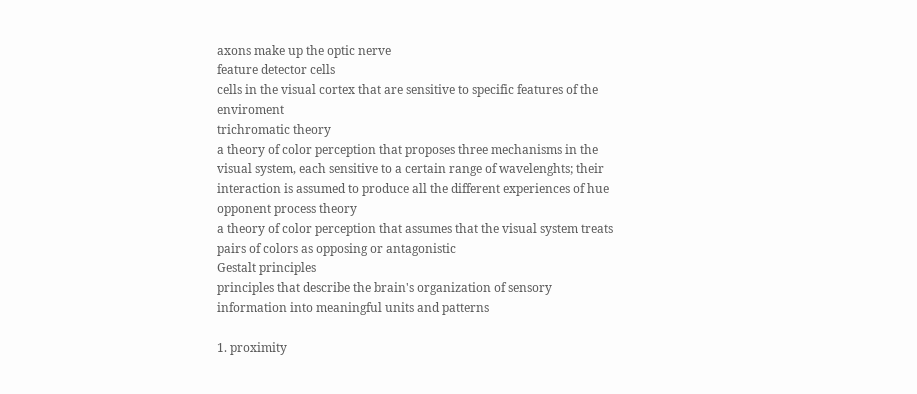axons make up the optic nerve
feature detector cells
cells in the visual cortex that are sensitive to specific features of the enviroment
trichromatic theory
a theory of color perception that proposes three mechanisms in the visual system, each sensitive to a certain range of wavelenghts; their interaction is assumed to produce all the different experiences of hue
opponent process theory
a theory of color perception that assumes that the visual system treats pairs of colors as opposing or antagonistic
Gestalt principles
principles that describe the brain's organization of sensory information into meaningful units and patterns

1. proximity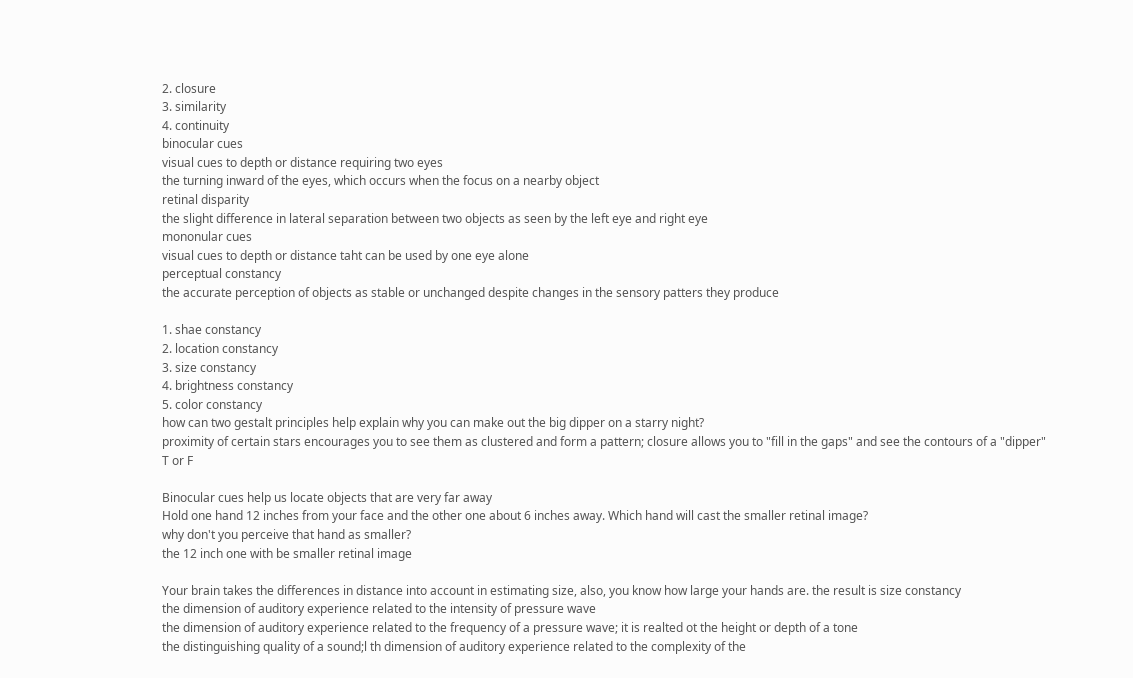2. closure
3. similarity
4. continuity
binocular cues
visual cues to depth or distance requiring two eyes
the turning inward of the eyes, which occurs when the focus on a nearby object
retinal disparity
the slight difference in lateral separation between two objects as seen by the left eye and right eye
mononular cues
visual cues to depth or distance taht can be used by one eye alone
perceptual constancy
the accurate perception of objects as stable or unchanged despite changes in the sensory patters they produce

1. shae constancy
2. location constancy
3. size constancy
4. brightness constancy
5. color constancy
how can two gestalt principles help explain why you can make out the big dipper on a starry night?
proximity of certain stars encourages you to see them as clustered and form a pattern; closure allows you to "fill in the gaps" and see the contours of a "dipper"
T or F

Binocular cues help us locate objects that are very far away
Hold one hand 12 inches from your face and the other one about 6 inches away. Which hand will cast the smaller retinal image?
why don't you perceive that hand as smaller?
the 12 inch one with be smaller retinal image

Your brain takes the differences in distance into account in estimating size, also, you know how large your hands are. the result is size constancy
the dimension of auditory experience related to the intensity of pressure wave
the dimension of auditory experience related to the frequency of a pressure wave; it is realted ot the height or depth of a tone
the distinguishing quality of a sound;l th dimension of auditory experience related to the complexity of the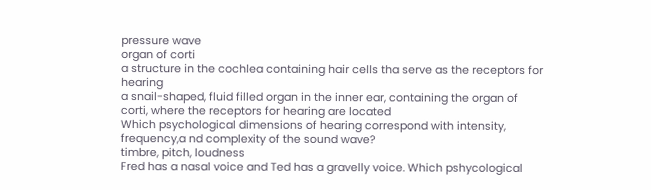pressure wave
organ of corti
a structure in the cochlea containing hair cells tha serve as the receptors for hearing
a snail-shaped, fluid filled organ in the inner ear, containing the organ of corti, where the receptors for hearing are located
Which psychological dimensions of hearing correspond with intensity, frequency,a nd complexity of the sound wave?
timbre, pitch, loudness
Fred has a nasal voice and Ted has a gravelly voice. Which pshycological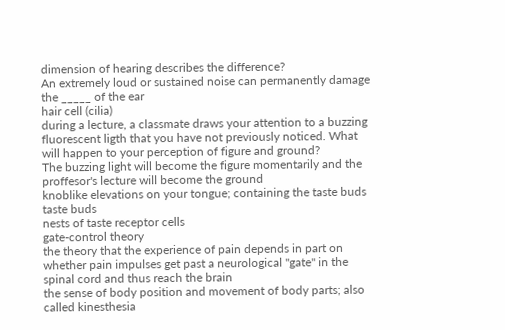dimension of hearing describes the difference?
An extremely loud or sustained noise can permanently damage the _____ of the ear
hair cell (cilia)
during a lecture, a classmate draws your attention to a buzzing fluorescent ligth that you have not previously noticed. What will happen to your perception of figure and ground?
The buzzing light will become the figure momentarily and the proffesor's lecture will become the ground
knoblike elevations on your tongue; containing the taste buds
taste buds
nests of taste receptor cells
gate-control theory
the theory that the experience of pain depends in part on whether pain impulses get past a neurological "gate" in the spinal cord and thus reach the brain
the sense of body position and movement of body parts; also called kinesthesia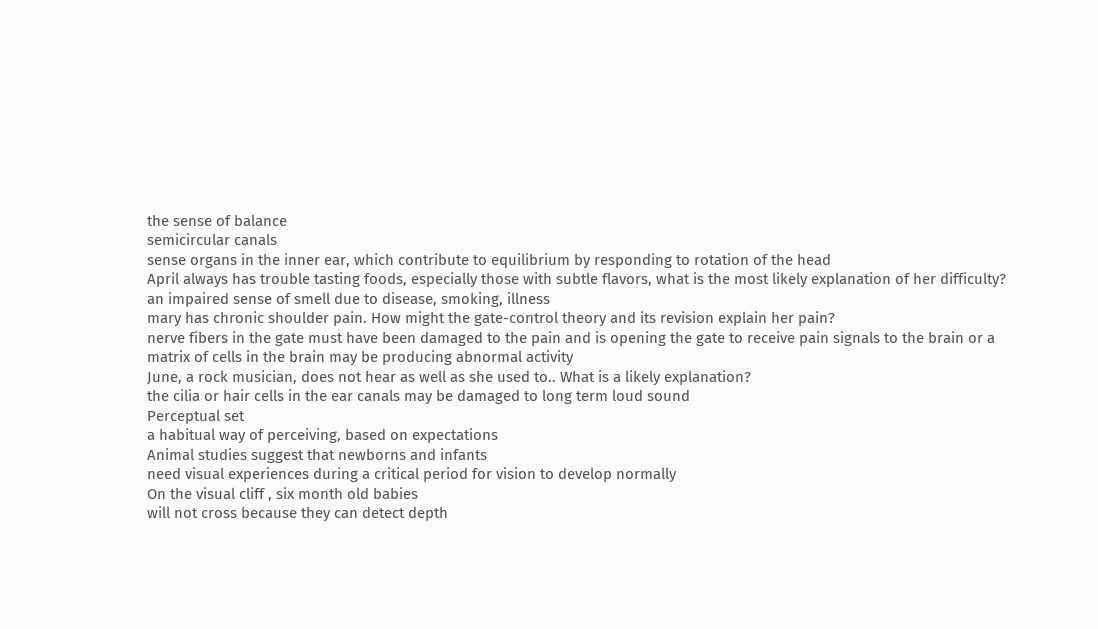the sense of balance
semicircular canals
sense organs in the inner ear, which contribute to equilibrium by responding to rotation of the head
April always has trouble tasting foods, especially those with subtle flavors, what is the most likely explanation of her difficulty?
an impaired sense of smell due to disease, smoking, illness
mary has chronic shoulder pain. How might the gate-control theory and its revision explain her pain?
nerve fibers in the gate must have been damaged to the pain and is opening the gate to receive pain signals to the brain or a matrix of cells in the brain may be producing abnormal activity
June, a rock musician, does not hear as well as she used to.. What is a likely explanation?
the cilia or hair cells in the ear canals may be damaged to long term loud sound
Perceptual set
a habitual way of perceiving, based on expectations
Animal studies suggest that newborns and infants
need visual experiences during a critical period for vision to develop normally
On the visual cliff , six month old babies
will not cross because they can detect depth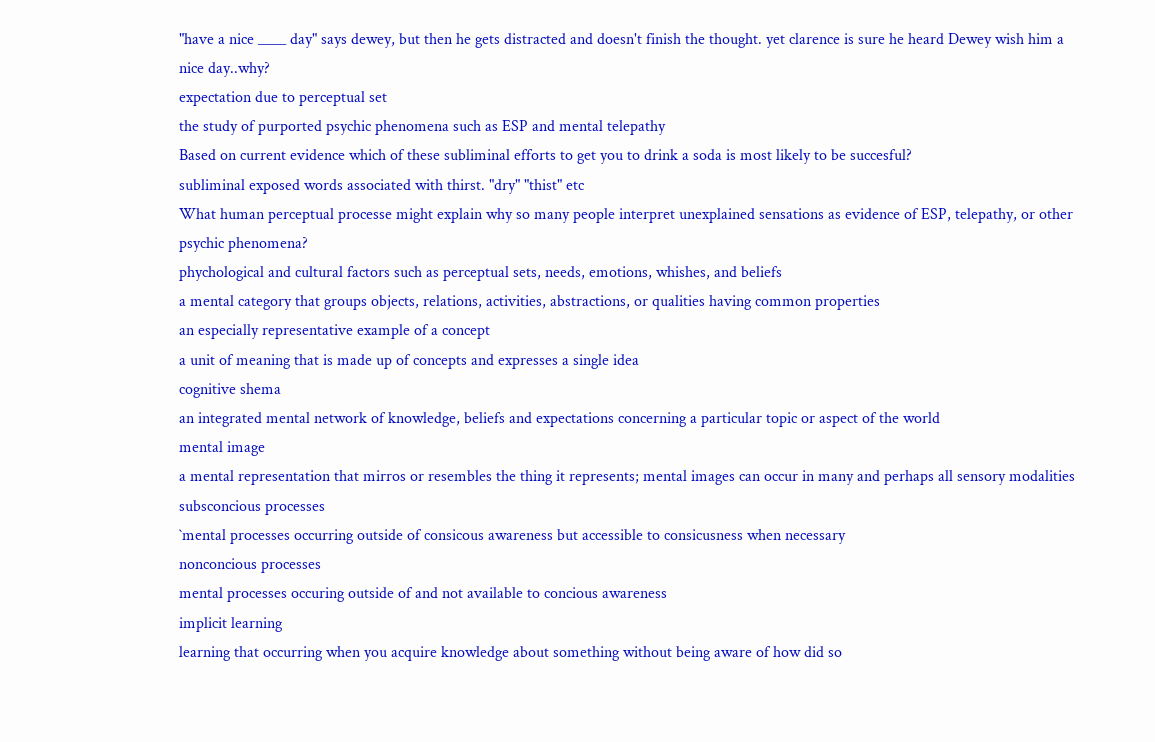"have a nice ____ day" says dewey, but then he gets distracted and doesn't finish the thought. yet clarence is sure he heard Dewey wish him a nice day..why?
expectation due to perceptual set
the study of purported psychic phenomena such as ESP and mental telepathy
Based on current evidence which of these subliminal efforts to get you to drink a soda is most likely to be succesful?
subliminal exposed words associated with thirst. "dry" "thist" etc
What human perceptual processe might explain why so many people interpret unexplained sensations as evidence of ESP, telepathy, or other psychic phenomena?
phychological and cultural factors such as perceptual sets, needs, emotions, whishes, and beliefs
a mental category that groups objects, relations, activities, abstractions, or qualities having common properties
an especially representative example of a concept
a unit of meaning that is made up of concepts and expresses a single idea
cognitive shema
an integrated mental network of knowledge, beliefs and expectations concerning a particular topic or aspect of the world
mental image
a mental representation that mirros or resembles the thing it represents; mental images can occur in many and perhaps all sensory modalities
subsconcious processes
`mental processes occurring outside of consicous awareness but accessible to consicusness when necessary
nonconcious processes
mental processes occuring outside of and not available to concious awareness
implicit learning
learning that occurring when you acquire knowledge about something without being aware of how did so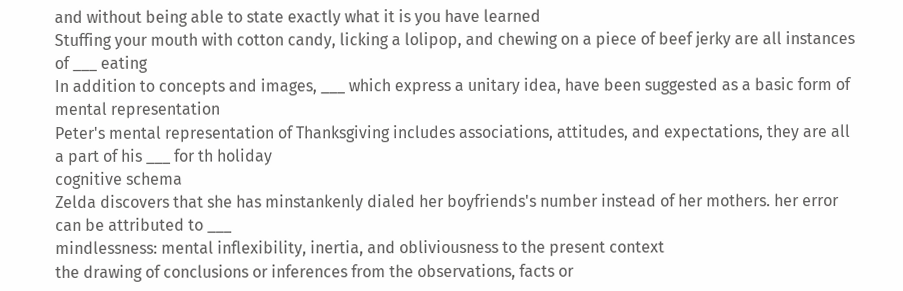and without being able to state exactly what it is you have learned
Stuffing your mouth with cotton candy, licking a lolipop, and chewing on a piece of beef jerky are all instances of ___ eating
In addition to concepts and images, ___ which express a unitary idea, have been suggested as a basic form of mental representation
Peter's mental representation of Thanksgiving includes associations, attitudes, and expectations, they are all a part of his ___ for th holiday
cognitive schema
Zelda discovers that she has minstankenly dialed her boyfriends's number instead of her mothers. her error can be attributed to ___
mindlessness: mental inflexibility, inertia, and obliviousness to the present context
the drawing of conclusions or inferences from the observations, facts or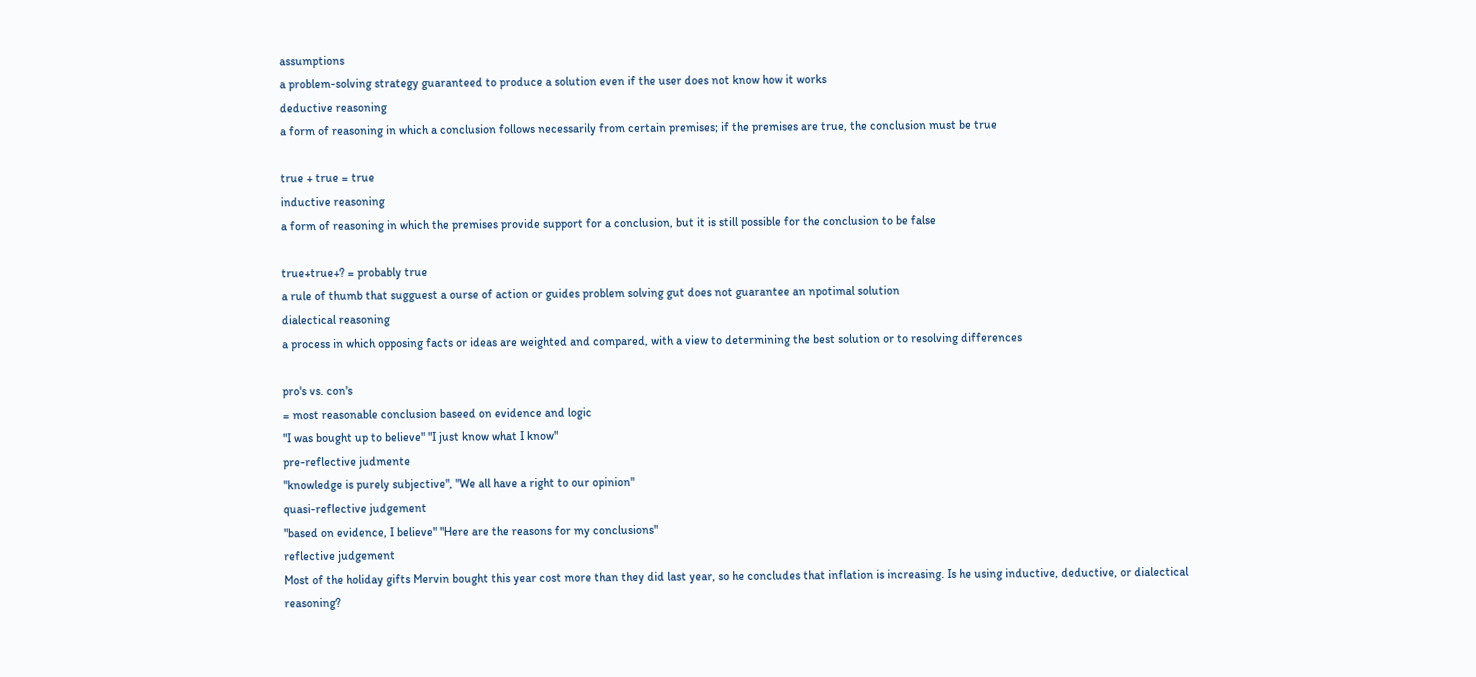assumptions
a problem-solving strategy guaranteed to produce a solution even if the user does not know how it works
deductive reasoning
a form of reasoning in which a conclusion follows necessarily from certain premises; if the premises are true, the conclusion must be true

true + true = true
inductive reasoning
a form of reasoning in which the premises provide support for a conclusion, but it is still possible for the conclusion to be false

true+true+? = probably true
a rule of thumb that sugguest a ourse of action or guides problem solving gut does not guarantee an npotimal solution
dialectical reasoning
a process in which opposing facts or ideas are weighted and compared, with a view to determining the best solution or to resolving differences

pro's vs. con's
= most reasonable conclusion baseed on evidence and logic
"I was bought up to believe" "I just know what I know"
pre-reflective judmente
"knowledge is purely subjective", "We all have a right to our opinion"
quasi-reflective judgement
"based on evidence, I believe" "Here are the reasons for my conclusions"
reflective judgement
Most of the holiday gifts Mervin bought this year cost more than they did last year, so he concludes that inflation is increasing. Is he using inductive, deductive, or dialectical reasoning?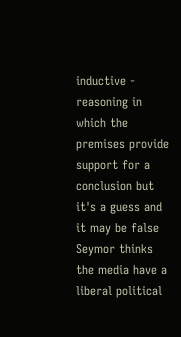inductive - reasoning in which the premises provide support for a conclusion but it's a guess and it may be false
Seymor thinks the media have a liberal political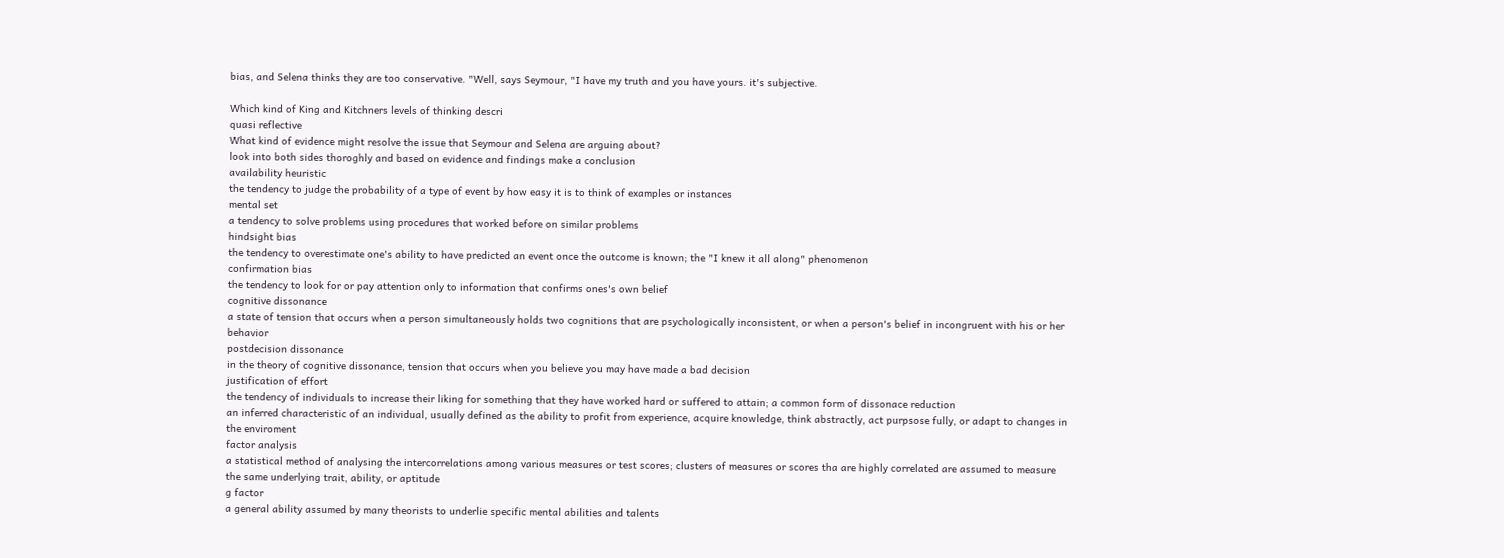bias, and Selena thinks they are too conservative. "Well, says Seymour, "I have my truth and you have yours. it's subjective.

Which kind of King and Kitchners levels of thinking descri
quasi reflective
What kind of evidence might resolve the issue that Seymour and Selena are arguing about?
look into both sides thoroghly and based on evidence and findings make a conclusion
availability heuristic
the tendency to judge the probability of a type of event by how easy it is to think of examples or instances
mental set
a tendency to solve problems using procedures that worked before on similar problems
hindsight bias
the tendency to overestimate one's ability to have predicted an event once the outcome is known; the "I knew it all along" phenomenon
confirmation bias
the tendency to look for or pay attention only to information that confirms ones's own belief
cognitive dissonance
a state of tension that occurs when a person simultaneously holds two cognitions that are psychologically inconsistent, or when a person's belief in incongruent with his or her behavior
postdecision dissonance
in the theory of cognitive dissonance, tension that occurs when you believe you may have made a bad decision
justification of effort
the tendency of individuals to increase their liking for something that they have worked hard or suffered to attain; a common form of dissonace reduction
an inferred characteristic of an individual, usually defined as the ability to profit from experience, acquire knowledge, think abstractly, act purpsose fully, or adapt to changes in the enviroment
factor analysis
a statistical method of analysing the intercorrelations among various measures or test scores; clusters of measures or scores tha are highly correlated are assumed to measure the same underlying trait, ability, or aptitude
g factor
a general ability assumed by many theorists to underlie specific mental abilities and talents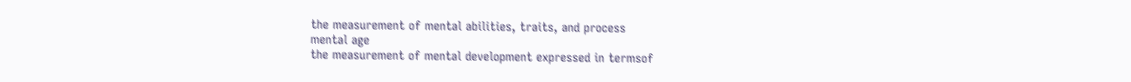the measurement of mental abilities, traits, and process
mental age
the measurement of mental development expressed in termsof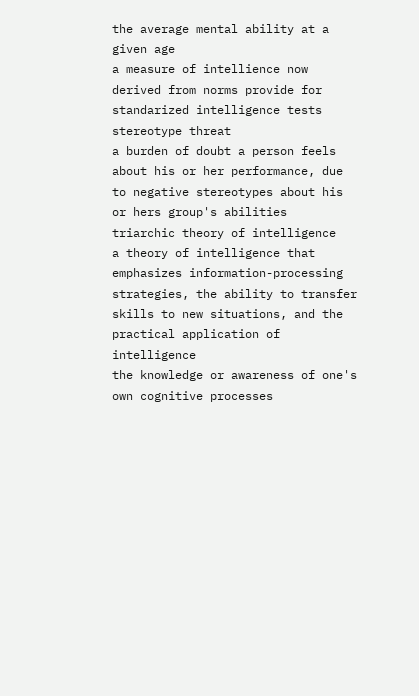the average mental ability at a given age
a measure of intellience now derived from norms provide for standarized intelligence tests
stereotype threat
a burden of doubt a person feels about his or her performance, due to negative stereotypes about his or hers group's abilities
triarchic theory of intelligence
a theory of intelligence that emphasizes information-processing strategies, the ability to transfer skills to new situations, and the practical application of intelligence
the knowledge or awareness of one's own cognitive processes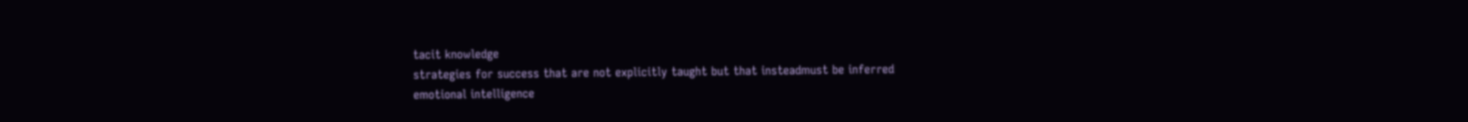tacit knowledge
strategies for success that are not explicitly taught but that insteadmust be inferred
emotional intelligence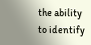the ability to identify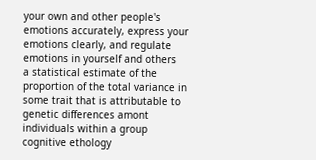your own and other people's emotions accurately, express your emotions clearly, and regulate emotions in yourself and others
a statistical estimate of the proportion of the total variance in some trait that is attributable to genetic differences amont individuals within a group
cognitive ethology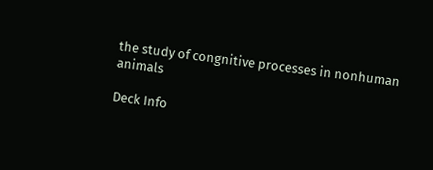the study of congnitive processes in nonhuman animals

Deck Info